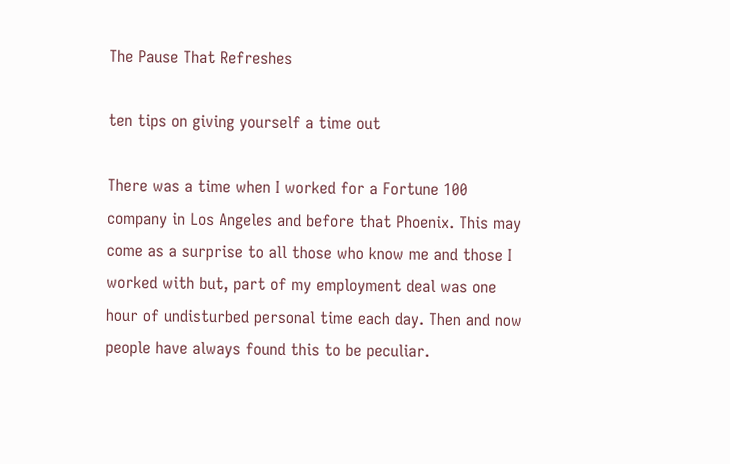The Pause That Refreshes

ten tips on giving yourself a time out

There was a time when I worked for a Fortune 100 company in Los Angeles and before that Phoenix. This may come as a surprise to all those who know me and those I worked with but, part of my employment deal was one hour of undisturbed personal time each day. Then and now people have always found this to be peculiar.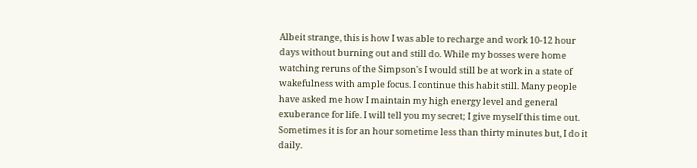Albeit strange, this is how I was able to recharge and work 10-12 hour days without burning out and still do. While my bosses were home watching reruns of the Simpson's I would still be at work in a state of wakefulness with ample focus. I continue this habit still. Many people have asked me how I maintain my high energy level and general exuberance for life. I will tell you my secret; I give myself this time out. Sometimes it is for an hour sometime less than thirty minutes but, I do it daily.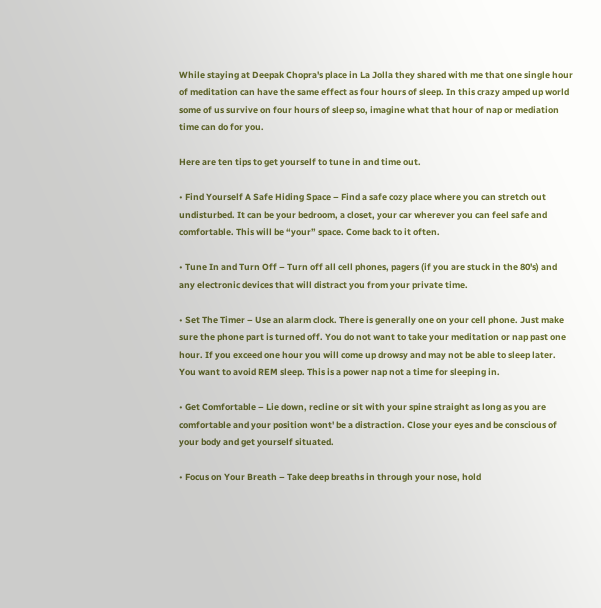While staying at Deepak Chopra's place in La Jolla they shared with me that one single hour of meditation can have the same effect as four hours of sleep. In this crazy amped up world some of us survive on four hours of sleep so, imagine what that hour of nap or mediation time can do for you.

Here are ten tips to get yourself to tune in and time out.

• Find Yourself A Safe Hiding Space – Find a safe cozy place where you can stretch out undisturbed. It can be your bedroom, a closet, your car wherever you can feel safe and comfortable. This will be “your” space. Come back to it often.

• Tune In and Turn Off – Turn off all cell phones, pagers (if you are stuck in the 80's) and any electronic devices that will distract you from your private time.

• Set The Timer – Use an alarm clock. There is generally one on your cell phone. Just make sure the phone part is turned off. You do not want to take your meditation or nap past one hour. If you exceed one hour you will come up drowsy and may not be able to sleep later. You want to avoid REM sleep. This is a power nap not a time for sleeping in.

• Get Comfortable – Lie down, recline or sit with your spine straight as long as you are comfortable and your position wont' be a distraction. Close your eyes and be conscious of your body and get yourself situated.

• Focus on Your Breath – Take deep breaths in through your nose, hold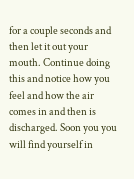for a couple seconds and then let it out your mouth. Continue doing this and notice how you feel and how the air comes in and then is discharged. Soon you you will find yourself in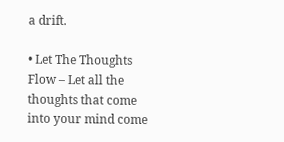a drift.

• Let The Thoughts Flow – Let all the thoughts that come into your mind come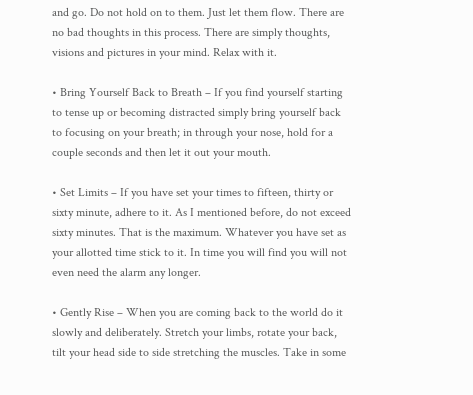and go. Do not hold on to them. Just let them flow. There are no bad thoughts in this process. There are simply thoughts, visions and pictures in your mind. Relax with it.

• Bring Yourself Back to Breath – If you find yourself starting to tense up or becoming distracted simply bring yourself back to focusing on your breath; in through your nose, hold for a couple seconds and then let it out your mouth.

• Set Limits – If you have set your times to fifteen, thirty or sixty minute, adhere to it. As I mentioned before, do not exceed sixty minutes. That is the maximum. Whatever you have set as your allotted time stick to it. In time you will find you will not even need the alarm any longer.

• Gently Rise – When you are coming back to the world do it slowly and deliberately. Stretch your limbs, rotate your back, tilt your head side to side stretching the muscles. Take in some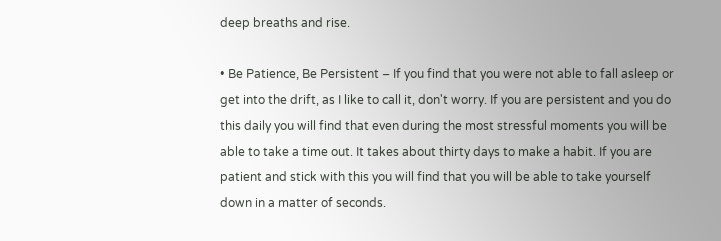deep breaths and rise.

• Be Patience, Be Persistent – If you find that you were not able to fall asleep or get into the drift, as I like to call it, don't worry. If you are persistent and you do this daily you will find that even during the most stressful moments you will be able to take a time out. It takes about thirty days to make a habit. If you are patient and stick with this you will find that you will be able to take yourself down in a matter of seconds.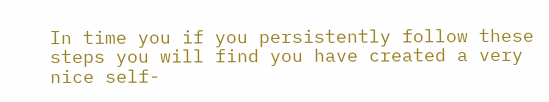In time you if you persistently follow these steps you will find you have created a very nice self-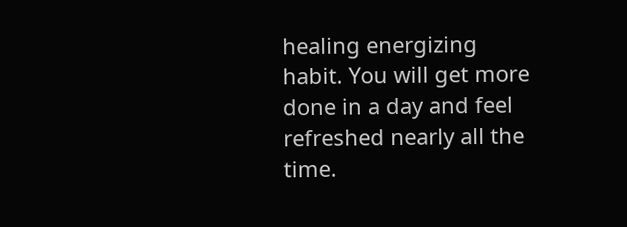healing energizing habit. You will get more done in a day and feel refreshed nearly all the time.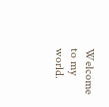Welcome to my world.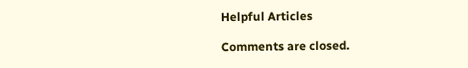Helpful Articles

Comments are closed.